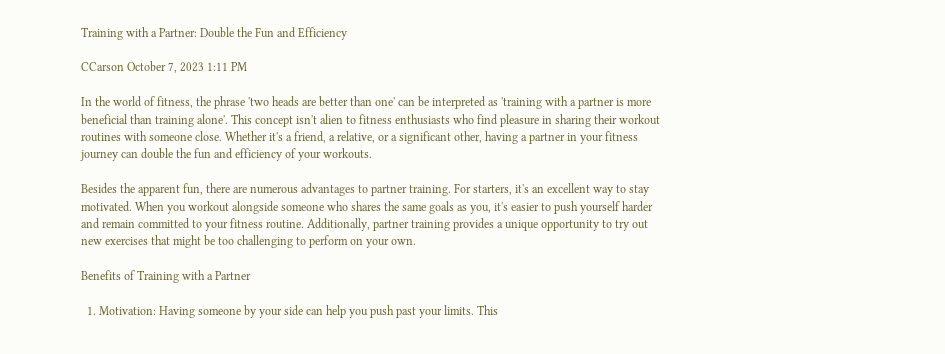Training with a Partner: Double the Fun and Efficiency

CCarson October 7, 2023 1:11 PM

In the world of fitness, the phrase 'two heads are better than one' can be interpreted as 'training with a partner is more beneficial than training alone'. This concept isn't alien to fitness enthusiasts who find pleasure in sharing their workout routines with someone close. Whether it's a friend, a relative, or a significant other, having a partner in your fitness journey can double the fun and efficiency of your workouts.

Besides the apparent fun, there are numerous advantages to partner training. For starters, it's an excellent way to stay motivated. When you workout alongside someone who shares the same goals as you, it's easier to push yourself harder and remain committed to your fitness routine. Additionally, partner training provides a unique opportunity to try out new exercises that might be too challenging to perform on your own.

Benefits of Training with a Partner

  1. Motivation: Having someone by your side can help you push past your limits. This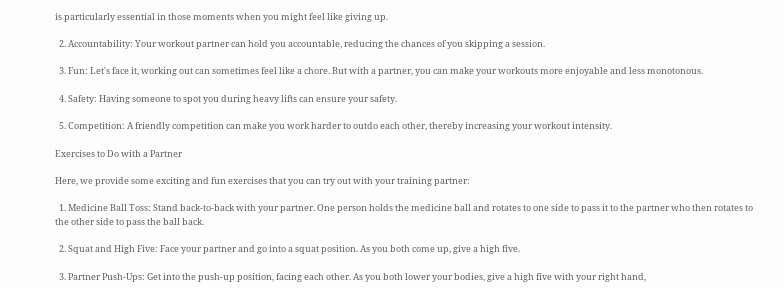is particularly essential in those moments when you might feel like giving up.

  2. Accountability: Your workout partner can hold you accountable, reducing the chances of you skipping a session.

  3. Fun: Let's face it, working out can sometimes feel like a chore. But with a partner, you can make your workouts more enjoyable and less monotonous.

  4. Safety: Having someone to spot you during heavy lifts can ensure your safety.

  5. Competition: A friendly competition can make you work harder to outdo each other, thereby increasing your workout intensity.

Exercises to Do with a Partner

Here, we provide some exciting and fun exercises that you can try out with your training partner:

  1. Medicine Ball Toss: Stand back-to-back with your partner. One person holds the medicine ball and rotates to one side to pass it to the partner who then rotates to the other side to pass the ball back.

  2. Squat and High Five: Face your partner and go into a squat position. As you both come up, give a high five.

  3. Partner Push-Ups: Get into the push-up position, facing each other. As you both lower your bodies, give a high five with your right hand,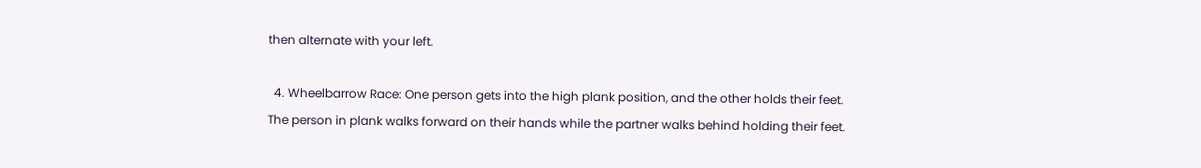then alternate with your left.

  4. Wheelbarrow Race: One person gets into the high plank position, and the other holds their feet. The person in plank walks forward on their hands while the partner walks behind holding their feet.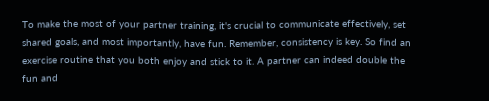To make the most of your partner training, it's crucial to communicate effectively, set shared goals, and most importantly, have fun. Remember, consistency is key. So find an exercise routine that you both enjoy and stick to it. A partner can indeed double the fun and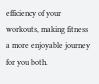efficiency of your workouts, making fitness a more enjoyable journey for you both.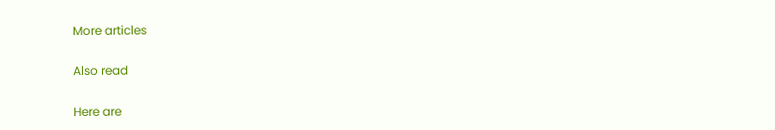More articles

Also read

Here are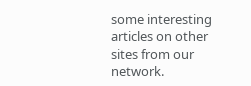some interesting articles on other sites from our network.